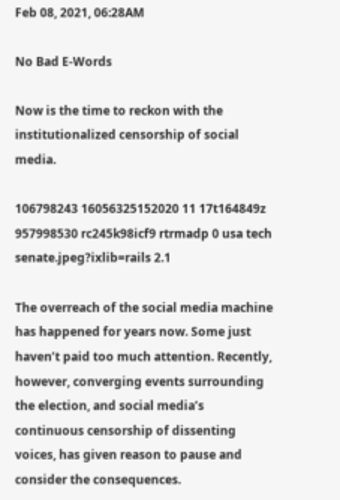Feb 08, 2021, 06:28AM

No Bad E-Words

Now is the time to reckon with the institutionalized censorship of social media.

106798243 16056325152020 11 17t164849z 957998530 rc245k98icf9 rtrmadp 0 usa tech senate.jpeg?ixlib=rails 2.1

The overreach of the social media machine has happened for years now. Some just haven’t paid too much attention. Recently, however, converging events surrounding the election, and social media’s continuous censorship of dissenting voices, has given reason to pause and consider the consequences.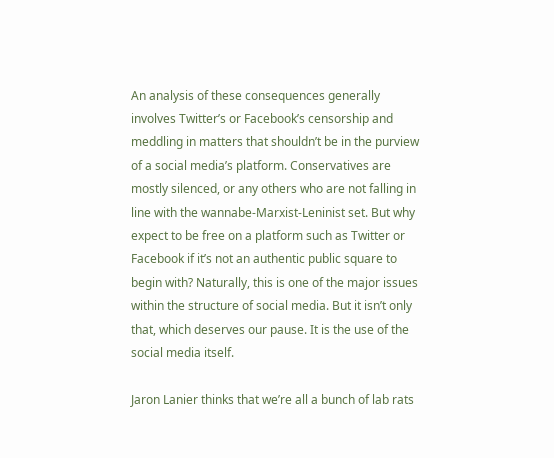An analysis of these consequences generally involves Twitter’s or Facebook’s censorship and meddling in matters that shouldn’t be in the purview of a social media’s platform. Conservatives are mostly silenced, or any others who are not falling in line with the wannabe-Marxist-Leninist set. But why expect to be free on a platform such as Twitter or Facebook if it’s not an authentic public square to begin with? Naturally, this is one of the major issues within the structure of social media. But it isn’t only that, which deserves our pause. It is the use of the social media itself.

Jaron Lanier thinks that we’re all a bunch of lab rats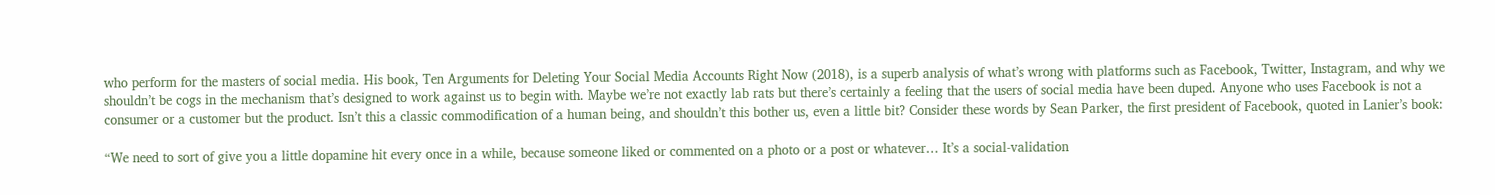who perform for the masters of social media. His book, Ten Arguments for Deleting Your Social Media Accounts Right Now (2018), is a superb analysis of what’s wrong with platforms such as Facebook, Twitter, Instagram, and why we shouldn’t be cogs in the mechanism that’s designed to work against us to begin with. Maybe we’re not exactly lab rats but there’s certainly a feeling that the users of social media have been duped. Anyone who uses Facebook is not a consumer or a customer but the product. Isn’t this a classic commodification of a human being, and shouldn’t this bother us, even a little bit? Consider these words by Sean Parker, the first president of Facebook, quoted in Lanier’s book:

“We need to sort of give you a little dopamine hit every once in a while, because someone liked or commented on a photo or a post or whatever… It’s a social-validation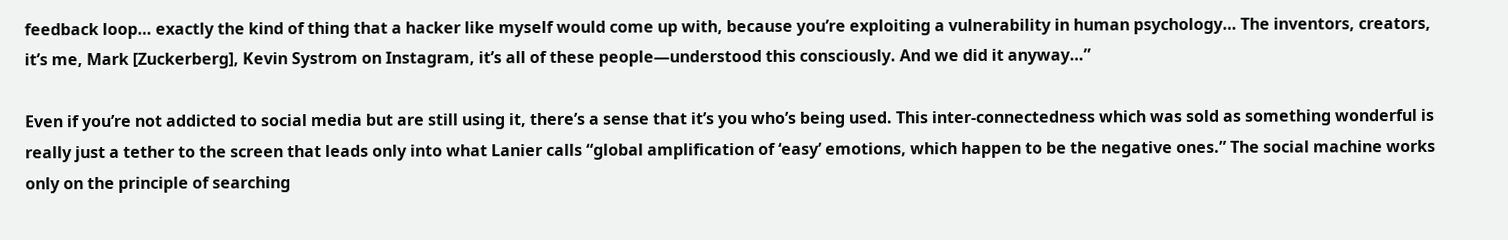feedback loop… exactly the kind of thing that a hacker like myself would come up with, because you’re exploiting a vulnerability in human psychology… The inventors, creators, it’s me, Mark [Zuckerberg], Kevin Systrom on Instagram, it’s all of these people—understood this consciously. And we did it anyway…”

Even if you’re not addicted to social media but are still using it, there’s a sense that it’s you who’s being used. This inter-connectedness which was sold as something wonderful is really just a tether to the screen that leads only into what Lanier calls “global amplification of ‘easy’ emotions, which happen to be the negative ones.” The social machine works only on the principle of searching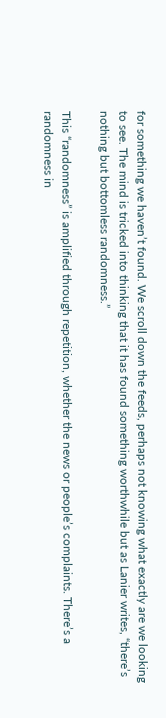for something we haven’t found. We scroll down the feeds, perhaps not knowing what exactly are we looking to see. The mind is tricked into thinking that it has found something worthwhile but as Lanier writes, “there’s nothing but bottomless randomness.”

This “randomness” is amplified through repetition, whether the news or people’s complaints. There’s a randomness in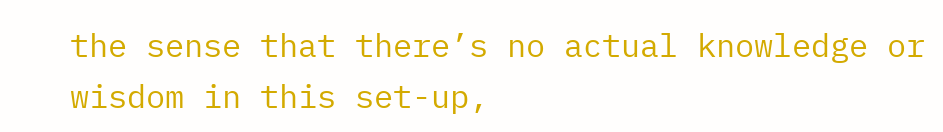the sense that there’s no actual knowledge or wisdom in this set-up,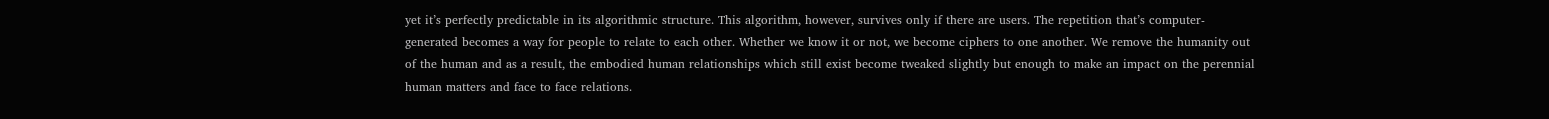yet it’s perfectly predictable in its algorithmic structure. This algorithm, however, survives only if there are users. The repetition that’s computer-generated becomes a way for people to relate to each other. Whether we know it or not, we become ciphers to one another. We remove the humanity out of the human and as a result, the embodied human relationships which still exist become tweaked slightly but enough to make an impact on the perennial human matters and face to face relations.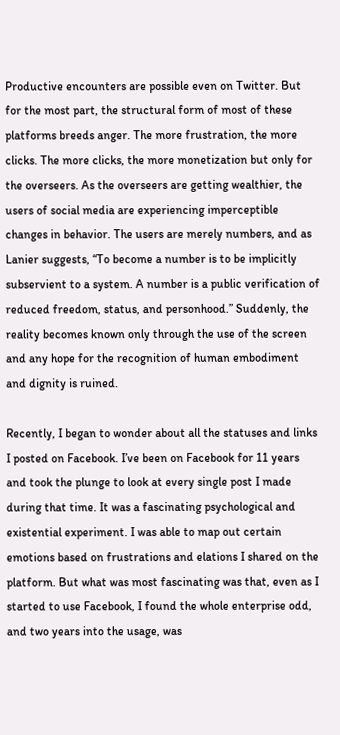Productive encounters are possible even on Twitter. But for the most part, the structural form of most of these platforms breeds anger. The more frustration, the more clicks. The more clicks, the more monetization but only for the overseers. As the overseers are getting wealthier, the users of social media are experiencing imperceptible changes in behavior. The users are merely numbers, and as Lanier suggests, “To become a number is to be implicitly subservient to a system. A number is a public verification of reduced freedom, status, and personhood.” Suddenly, the reality becomes known only through the use of the screen and any hope for the recognition of human embodiment and dignity is ruined.

Recently, I began to wonder about all the statuses and links I posted on Facebook. I’ve been on Facebook for 11 years and took the plunge to look at every single post I made during that time. It was a fascinating psychological and existential experiment. I was able to map out certain emotions based on frustrations and elations I shared on the platform. But what was most fascinating was that, even as I started to use Facebook, I found the whole enterprise odd, and two years into the usage, was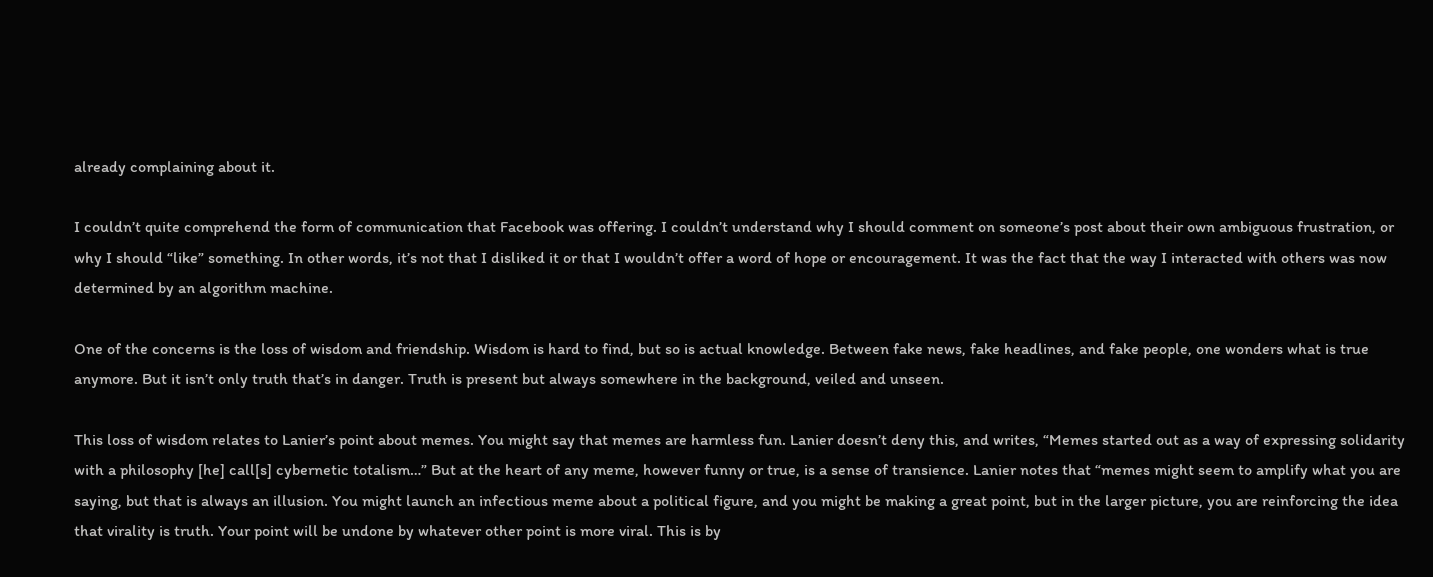already complaining about it.

I couldn’t quite comprehend the form of communication that Facebook was offering. I couldn’t understand why I should comment on someone’s post about their own ambiguous frustration, or why I should “like” something. In other words, it’s not that I disliked it or that I wouldn’t offer a word of hope or encouragement. It was the fact that the way I interacted with others was now determined by an algorithm machine.

One of the concerns is the loss of wisdom and friendship. Wisdom is hard to find, but so is actual knowledge. Between fake news, fake headlines, and fake people, one wonders what is true anymore. But it isn’t only truth that’s in danger. Truth is present but always somewhere in the background, veiled and unseen.

This loss of wisdom relates to Lanier’s point about memes. You might say that memes are harmless fun. Lanier doesn’t deny this, and writes, “Memes started out as a way of expressing solidarity with a philosophy [he] call[s] cybernetic totalism…” But at the heart of any meme, however funny or true, is a sense of transience. Lanier notes that “memes might seem to amplify what you are saying, but that is always an illusion. You might launch an infectious meme about a political figure, and you might be making a great point, but in the larger picture, you are reinforcing the idea that virality is truth. Your point will be undone by whatever other point is more viral. This is by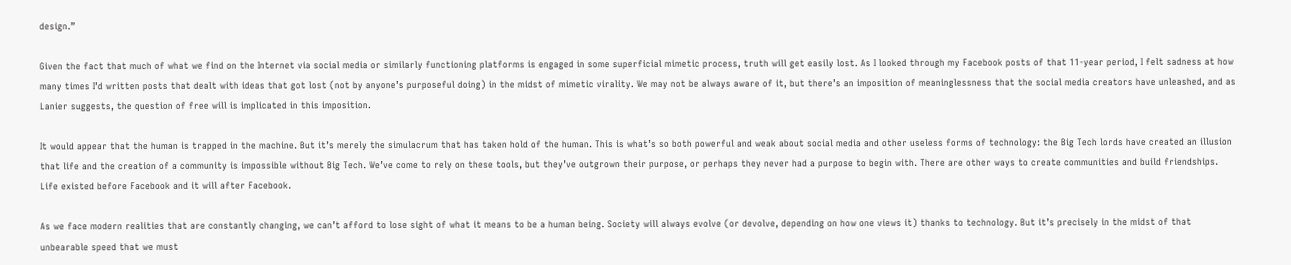design.”

Given the fact that much of what we find on the Internet via social media or similarly functioning platforms is engaged in some superficial mimetic process, truth will get easily lost. As I looked through my Facebook posts of that 11-year period, I felt sadness at how many times I’d written posts that dealt with ideas that got lost (not by anyone’s purposeful doing) in the midst of mimetic virality. We may not be always aware of it, but there’s an imposition of meaninglessness that the social media creators have unleashed, and as Lanier suggests, the question of free will is implicated in this imposition.

It would appear that the human is trapped in the machine. But it’s merely the simulacrum that has taken hold of the human. This is what’s so both powerful and weak about social media and other useless forms of technology: the Big Tech lords have created an illusion that life and the creation of a community is impossible without Big Tech. We’ve come to rely on these tools, but they’ve outgrown their purpose, or perhaps they never had a purpose to begin with. There are other ways to create communities and build friendships. Life existed before Facebook and it will after Facebook.

As we face modern realities that are constantly changing, we can’t afford to lose sight of what it means to be a human being. Society will always evolve (or devolve, depending on how one views it) thanks to technology. But it’s precisely in the midst of that unbearable speed that we must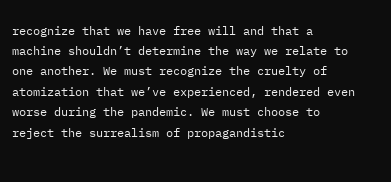recognize that we have free will and that a machine shouldn’t determine the way we relate to one another. We must recognize the cruelty of atomization that we’ve experienced, rendered even worse during the pandemic. We must choose to reject the surrealism of propagandistic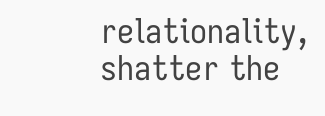relationality, shatter the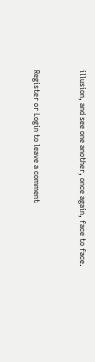illusion, and see one another, once again, face to face.


Register or Login to leave a comment